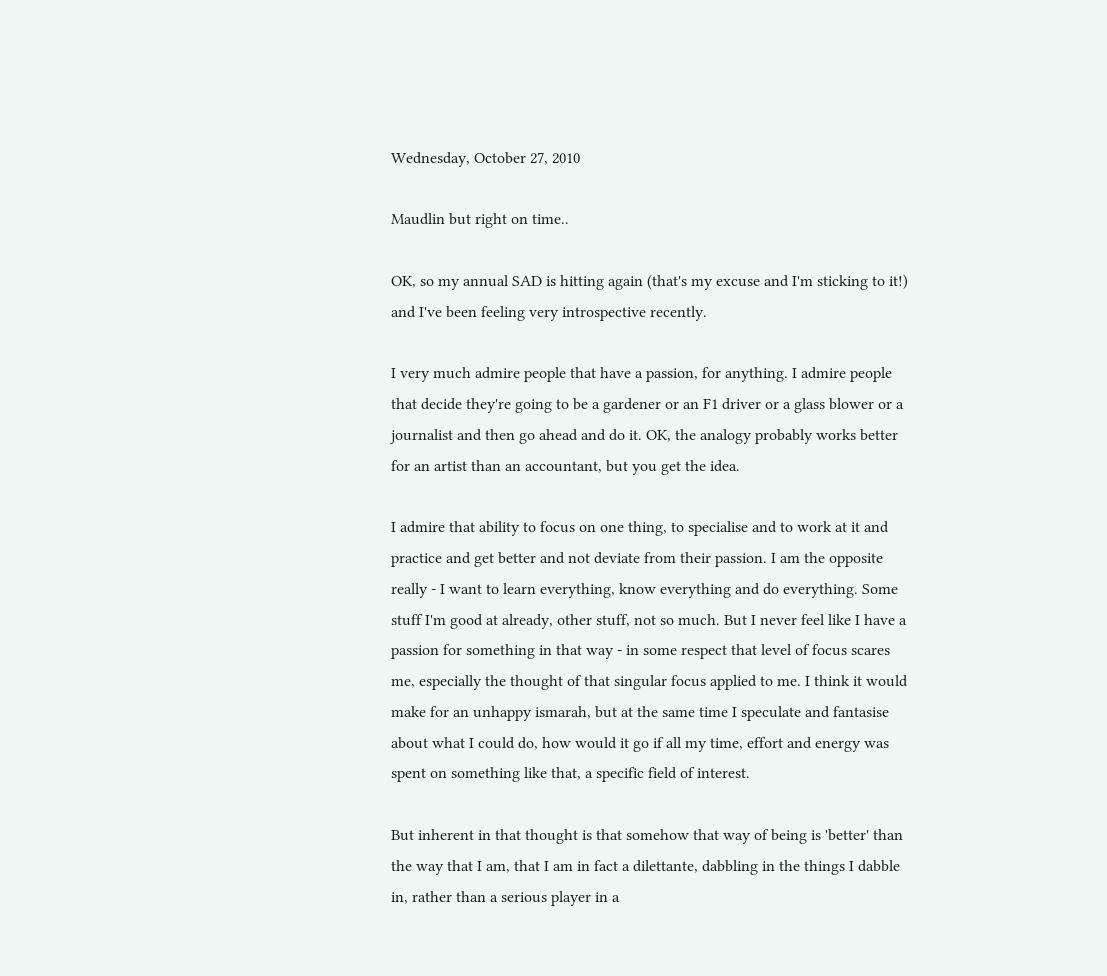Wednesday, October 27, 2010

Maudlin but right on time..

OK, so my annual SAD is hitting again (that's my excuse and I'm sticking to it!) and I've been feeling very introspective recently.

I very much admire people that have a passion, for anything. I admire people that decide they're going to be a gardener or an F1 driver or a glass blower or a journalist and then go ahead and do it. OK, the analogy probably works better for an artist than an accountant, but you get the idea.

I admire that ability to focus on one thing, to specialise and to work at it and practice and get better and not deviate from their passion. I am the opposite really - I want to learn everything, know everything and do everything. Some stuff I'm good at already, other stuff, not so much. But I never feel like I have a passion for something in that way - in some respect that level of focus scares me, especially the thought of that singular focus applied to me. I think it would make for an unhappy ismarah, but at the same time I speculate and fantasise about what I could do, how would it go if all my time, effort and energy was spent on something like that, a specific field of interest.

But inherent in that thought is that somehow that way of being is 'better' than the way that I am, that I am in fact a dilettante, dabbling in the things I dabble in, rather than a serious player in a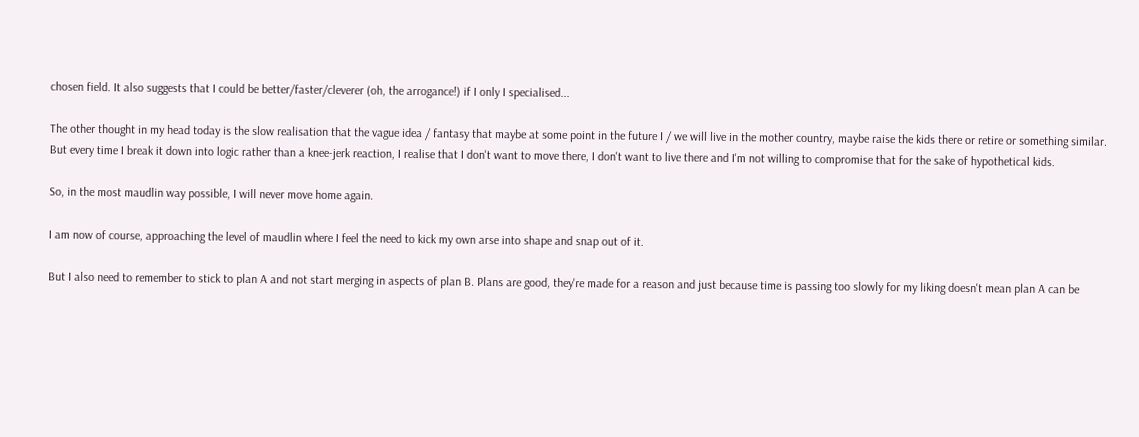chosen field. It also suggests that I could be better/faster/cleverer (oh, the arrogance!) if I only I specialised...

The other thought in my head today is the slow realisation that the vague idea / fantasy that maybe at some point in the future I / we will live in the mother country, maybe raise the kids there or retire or something similar. But every time I break it down into logic rather than a knee-jerk reaction, I realise that I don't want to move there, I don't want to live there and I'm not willing to compromise that for the sake of hypothetical kids.

So, in the most maudlin way possible, I will never move home again.

I am now of course, approaching the level of maudlin where I feel the need to kick my own arse into shape and snap out of it.

But I also need to remember to stick to plan A and not start merging in aspects of plan B. Plans are good, they're made for a reason and just because time is passing too slowly for my liking doesn't mean plan A can be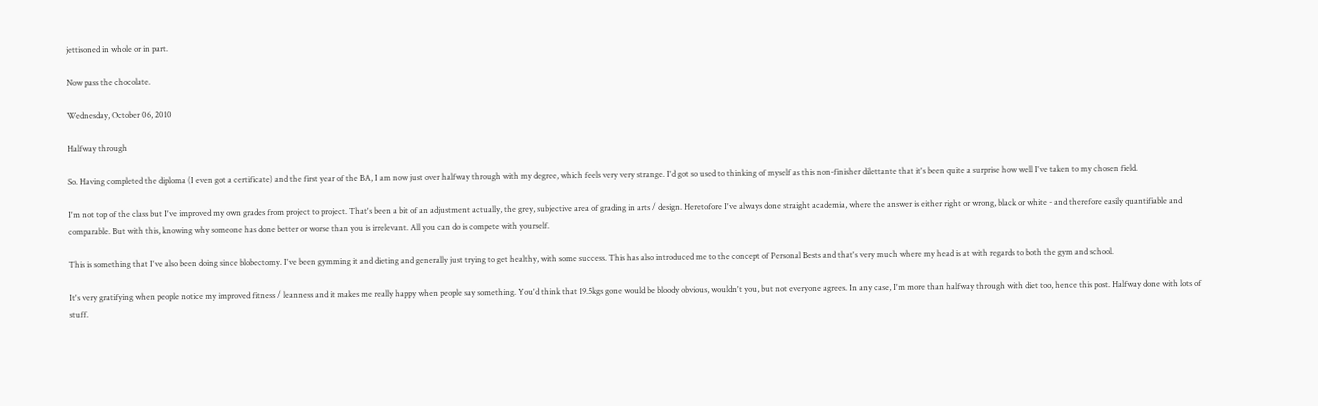jettisoned in whole or in part.

Now pass the chocolate.

Wednesday, October 06, 2010

Halfway through

So. Having completed the diploma (I even got a certificate) and the first year of the BA, I am now just over halfway through with my degree, which feels very very strange. I'd got so used to thinking of myself as this non-finisher dilettante that it's been quite a surprise how well I've taken to my chosen field.

I'm not top of the class but I've improved my own grades from project to project. That's been a bit of an adjustment actually, the grey, subjective area of grading in arts / design. Heretofore I've always done straight academia, where the answer is either right or wrong, black or white - and therefore easily quantifiable and comparable. But with this, knowing why someone has done better or worse than you is irrelevant. All you can do is compete with yourself.

This is something that I've also been doing since blobectomy. I've been gymming it and dieting and generally just trying to get healthy, with some success. This has also introduced me to the concept of Personal Bests and that's very much where my head is at with regards to both the gym and school.

It's very gratifying when people notice my improved fitness / leanness and it makes me really happy when people say something. You'd think that 19.5kgs gone would be bloody obvious, wouldn't you, but not everyone agrees. In any case, I'm more than halfway through with diet too, hence this post. Halfway done with lots of stuff.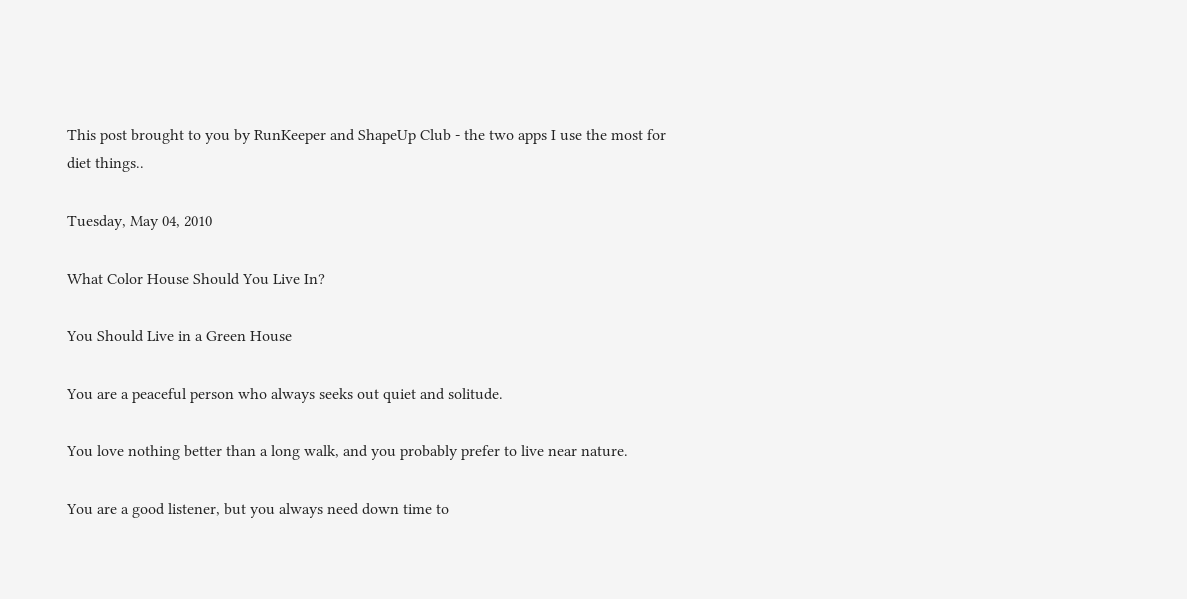This post brought to you by RunKeeper and ShapeUp Club - the two apps I use the most for diet things..

Tuesday, May 04, 2010

What Color House Should You Live In?

You Should Live in a Green House

You are a peaceful person who always seeks out quiet and solitude.

You love nothing better than a long walk, and you probably prefer to live near nature.

You are a good listener, but you always need down time to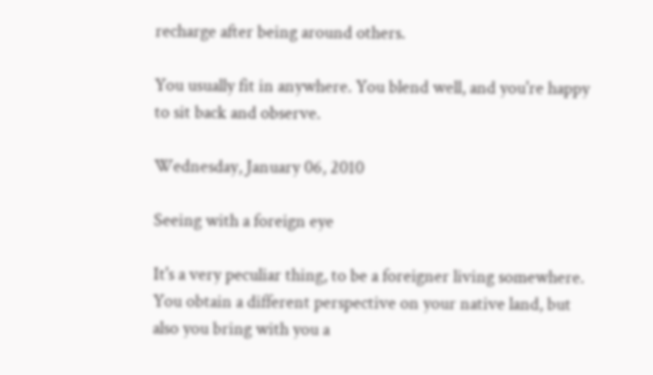recharge after being around others.

You usually fit in anywhere. You blend well, and you're happy to sit back and observe.

Wednesday, January 06, 2010

Seeing with a foreign eye

It's a very peculiar thing, to be a foreigner living somewhere. You obtain a different perspective on your native land, but also you bring with you a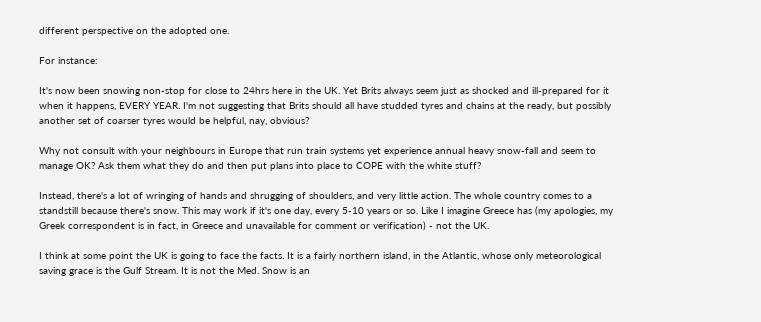different perspective on the adopted one.

For instance:

It's now been snowing non-stop for close to 24hrs here in the UK. Yet Brits always seem just as shocked and ill-prepared for it when it happens, EVERY YEAR. I'm not suggesting that Brits should all have studded tyres and chains at the ready, but possibly another set of coarser tyres would be helpful, nay, obvious?

Why not consult with your neighbours in Europe that run train systems yet experience annual heavy snow-fall and seem to manage OK? Ask them what they do and then put plans into place to COPE with the white stuff?

Instead, there's a lot of wringing of hands and shrugging of shoulders, and very little action. The whole country comes to a standstill because there's snow. This may work if it's one day, every 5-10 years or so. Like I imagine Greece has (my apologies, my Greek correspondent is in fact, in Greece and unavailable for comment or verification) - not the UK.

I think at some point the UK is going to face the facts. It is a fairly northern island, in the Atlantic, whose only meteorological saving grace is the Gulf Stream. It is not the Med. Snow is an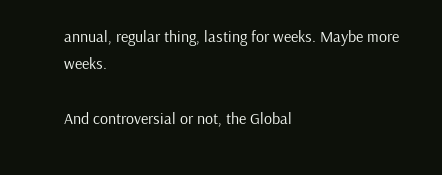annual, regular thing, lasting for weeks. Maybe more weeks.

And controversial or not, the Global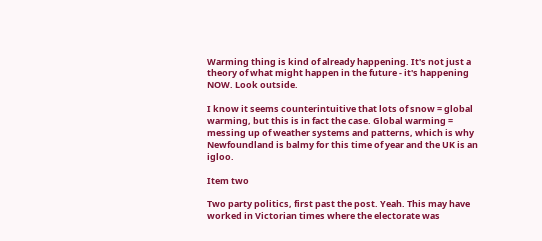Warming thing is kind of already happening. It's not just a theory of what might happen in the future - it's happening NOW. Look outside.

I know it seems counterintuitive that lots of snow = global warming, but this is in fact the case. Global warming = messing up of weather systems and patterns, which is why Newfoundland is balmy for this time of year and the UK is an igloo.

Item two

Two party politics, first past the post. Yeah. This may have worked in Victorian times where the electorate was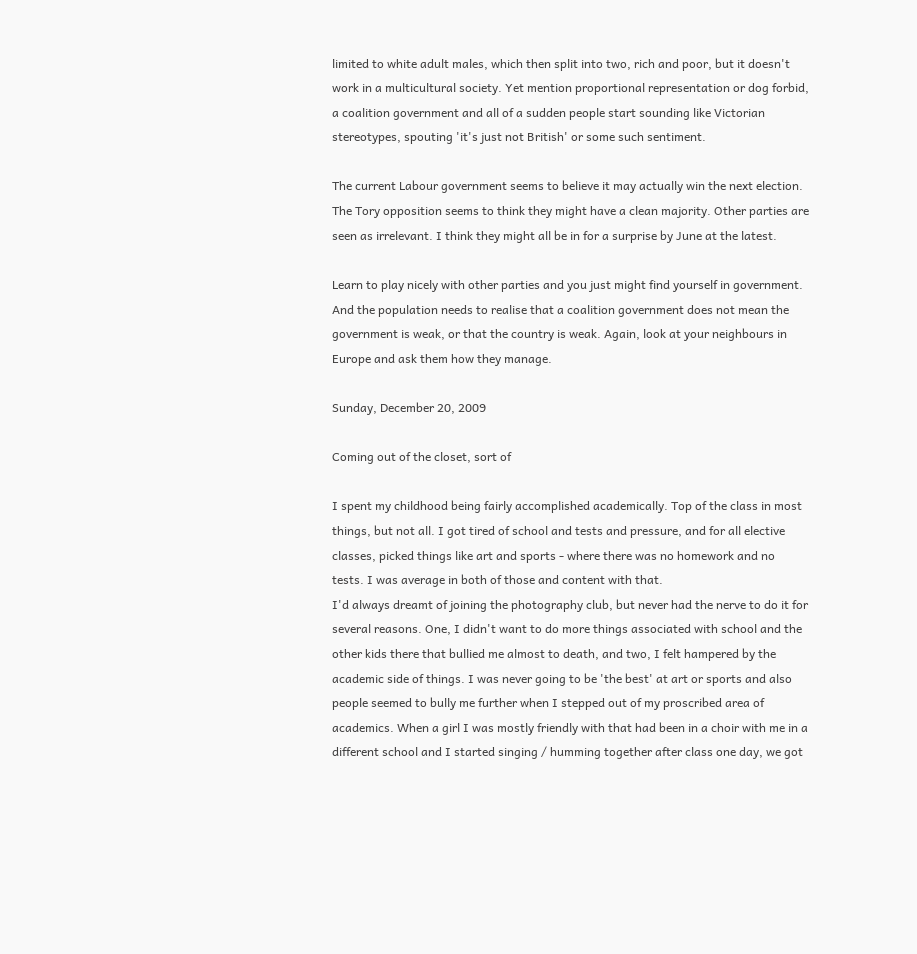limited to white adult males, which then split into two, rich and poor, but it doesn't work in a multicultural society. Yet mention proportional representation or dog forbid, a coalition government and all of a sudden people start sounding like Victorian stereotypes, spouting 'it's just not British' or some such sentiment.

The current Labour government seems to believe it may actually win the next election. The Tory opposition seems to think they might have a clean majority. Other parties are seen as irrelevant. I think they might all be in for a surprise by June at the latest.

Learn to play nicely with other parties and you just might find yourself in government. And the population needs to realise that a coalition government does not mean the government is weak, or that the country is weak. Again, look at your neighbours in Europe and ask them how they manage.

Sunday, December 20, 2009

Coming out of the closet, sort of

I spent my childhood being fairly accomplished academically. Top of the class in most things, but not all. I got tired of school and tests and pressure, and for all elective classes, picked things like art and sports - where there was no homework and no tests. I was average in both of those and content with that.
I'd always dreamt of joining the photography club, but never had the nerve to do it for several reasons. One, I didn't want to do more things associated with school and the other kids there that bullied me almost to death, and two, I felt hampered by the academic side of things. I was never going to be 'the best' at art or sports and also people seemed to bully me further when I stepped out of my proscribed area of academics. When a girl I was mostly friendly with that had been in a choir with me in a different school and I started singing / humming together after class one day, we got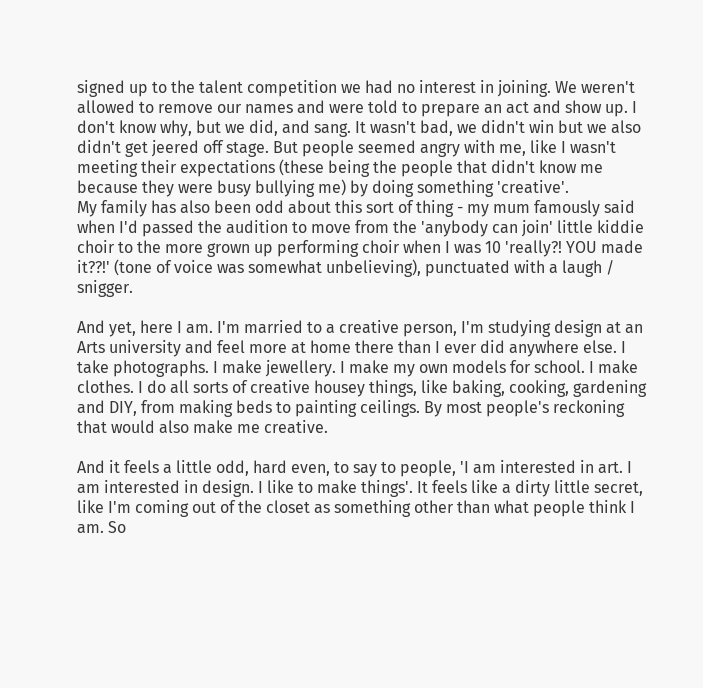signed up to the talent competition we had no interest in joining. We weren't allowed to remove our names and were told to prepare an act and show up. I don't know why, but we did, and sang. It wasn't bad, we didn't win but we also didn't get jeered off stage. But people seemed angry with me, like I wasn't meeting their expectations (these being the people that didn't know me because they were busy bullying me) by doing something 'creative'.
My family has also been odd about this sort of thing - my mum famously said when I'd passed the audition to move from the 'anybody can join' little kiddie choir to the more grown up performing choir when I was 10 'really?! YOU made it??!' (tone of voice was somewhat unbelieving), punctuated with a laugh / snigger.

And yet, here I am. I'm married to a creative person, I'm studying design at an Arts university and feel more at home there than I ever did anywhere else. I take photographs. I make jewellery. I make my own models for school. I make clothes. I do all sorts of creative housey things, like baking, cooking, gardening and DIY, from making beds to painting ceilings. By most people's reckoning that would also make me creative.

And it feels a little odd, hard even, to say to people, 'I am interested in art. I am interested in design. I like to make things'. It feels like a dirty little secret, like I'm coming out of the closet as something other than what people think I am. So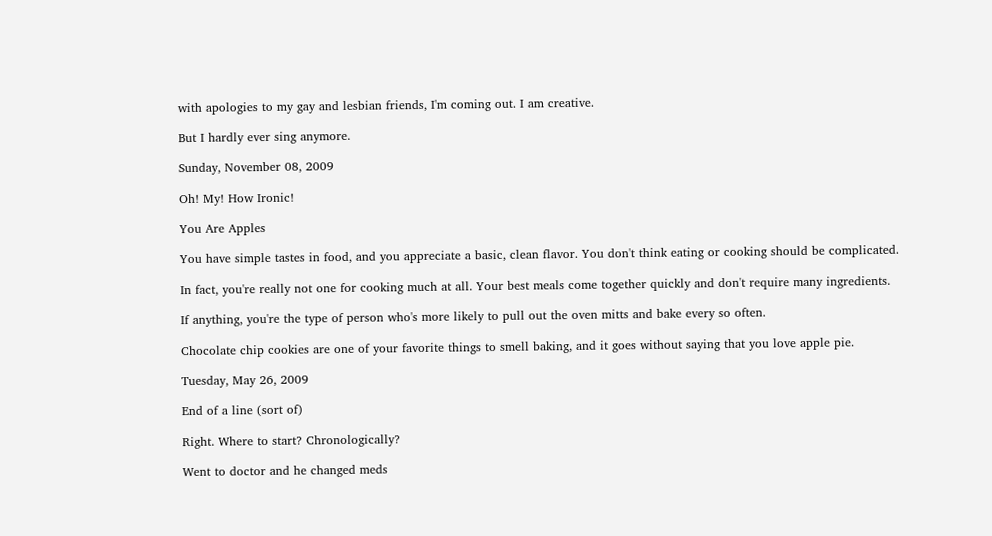with apologies to my gay and lesbian friends, I'm coming out. I am creative.

But I hardly ever sing anymore.

Sunday, November 08, 2009

Oh! My! How Ironic!

You Are Apples

You have simple tastes in food, and you appreciate a basic, clean flavor. You don't think eating or cooking should be complicated.

In fact, you're really not one for cooking much at all. Your best meals come together quickly and don't require many ingredients.

If anything, you're the type of person who's more likely to pull out the oven mitts and bake every so often.

Chocolate chip cookies are one of your favorite things to smell baking, and it goes without saying that you love apple pie.

Tuesday, May 26, 2009

End of a line (sort of)

Right. Where to start? Chronologically?

Went to doctor and he changed meds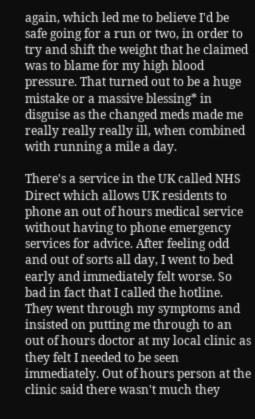again, which led me to believe I'd be safe going for a run or two, in order to try and shift the weight that he claimed was to blame for my high blood pressure. That turned out to be a huge mistake or a massive blessing* in disguise as the changed meds made me really really really ill, when combined with running a mile a day.

There's a service in the UK called NHS Direct which allows UK residents to phone an out of hours medical service without having to phone emergency services for advice. After feeling odd and out of sorts all day, I went to bed early and immediately felt worse. So bad in fact that I called the hotline. They went through my symptoms and insisted on putting me through to an out of hours doctor at my local clinic as they felt I needed to be seen immediately. Out of hours person at the clinic said there wasn't much they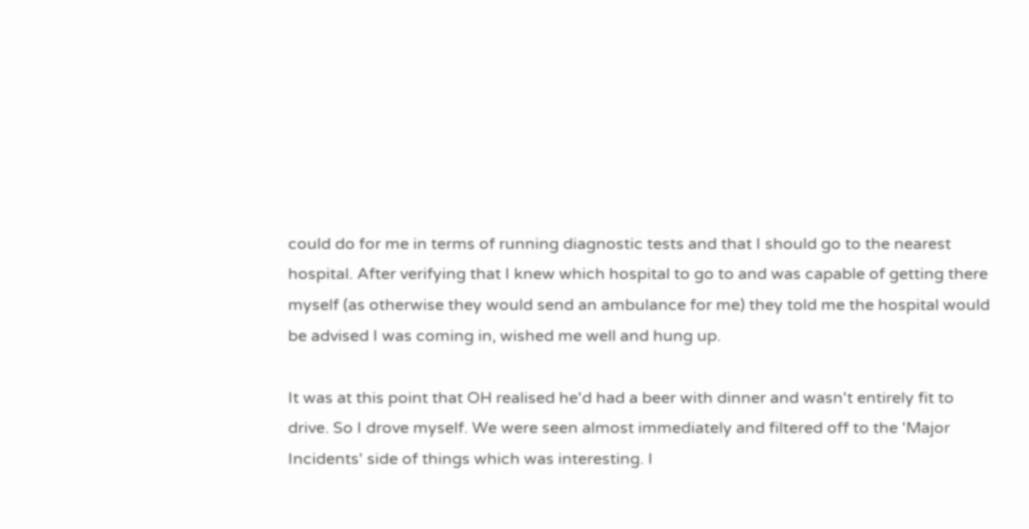could do for me in terms of running diagnostic tests and that I should go to the nearest hospital. After verifying that I knew which hospital to go to and was capable of getting there myself (as otherwise they would send an ambulance for me) they told me the hospital would be advised I was coming in, wished me well and hung up.

It was at this point that OH realised he'd had a beer with dinner and wasn't entirely fit to drive. So I drove myself. We were seen almost immediately and filtered off to the 'Major Incidents' side of things which was interesting. I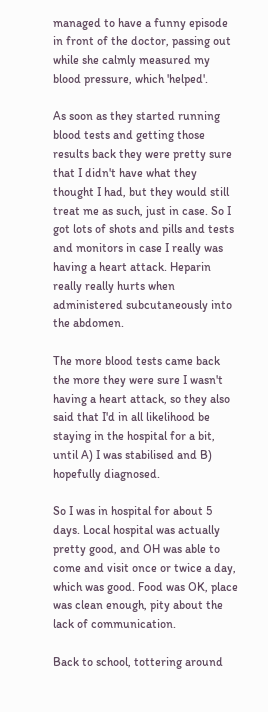managed to have a funny episode in front of the doctor, passing out while she calmly measured my blood pressure, which 'helped'.

As soon as they started running blood tests and getting those results back they were pretty sure that I didn't have what they thought I had, but they would still treat me as such, just in case. So I got lots of shots and pills and tests and monitors in case I really was having a heart attack. Heparin really really hurts when administered subcutaneously into the abdomen.

The more blood tests came back the more they were sure I wasn't having a heart attack, so they also said that I'd in all likelihood be staying in the hospital for a bit, until A) I was stabilised and B) hopefully diagnosed.

So I was in hospital for about 5 days. Local hospital was actually pretty good, and OH was able to come and visit once or twice a day, which was good. Food was OK, place was clean enough, pity about the lack of communication.

Back to school, tottering around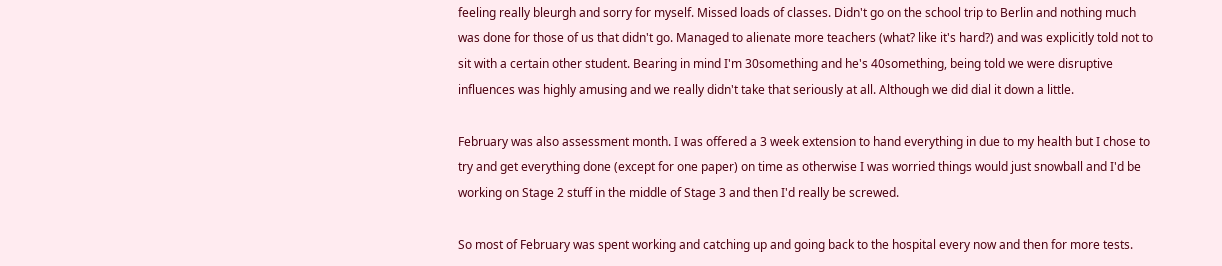feeling really bleurgh and sorry for myself. Missed loads of classes. Didn't go on the school trip to Berlin and nothing much was done for those of us that didn't go. Managed to alienate more teachers (what? like it's hard?) and was explicitly told not to sit with a certain other student. Bearing in mind I'm 30something and he's 40something, being told we were disruptive influences was highly amusing and we really didn't take that seriously at all. Although we did dial it down a little.

February was also assessment month. I was offered a 3 week extension to hand everything in due to my health but I chose to try and get everything done (except for one paper) on time as otherwise I was worried things would just snowball and I'd be working on Stage 2 stuff in the middle of Stage 3 and then I'd really be screwed.

So most of February was spent working and catching up and going back to the hospital every now and then for more tests.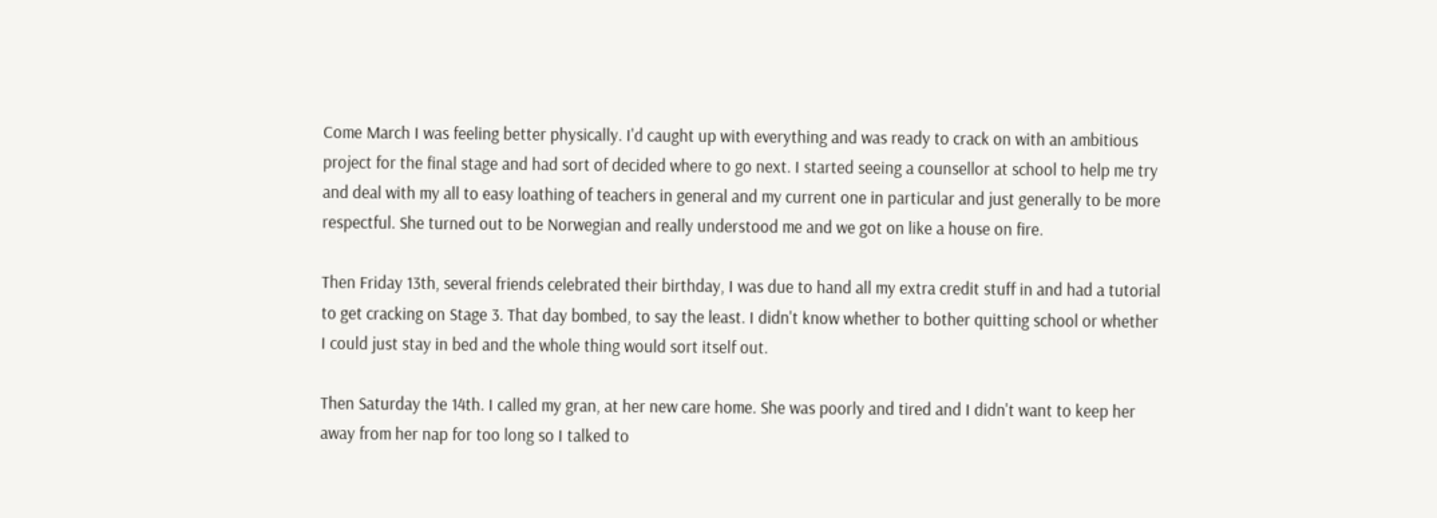Come March I was feeling better physically. I'd caught up with everything and was ready to crack on with an ambitious project for the final stage and had sort of decided where to go next. I started seeing a counsellor at school to help me try and deal with my all to easy loathing of teachers in general and my current one in particular and just generally to be more respectful. She turned out to be Norwegian and really understood me and we got on like a house on fire.

Then Friday 13th, several friends celebrated their birthday, I was due to hand all my extra credit stuff in and had a tutorial to get cracking on Stage 3. That day bombed, to say the least. I didn't know whether to bother quitting school or whether I could just stay in bed and the whole thing would sort itself out.

Then Saturday the 14th. I called my gran, at her new care home. She was poorly and tired and I didn't want to keep her away from her nap for too long so I talked to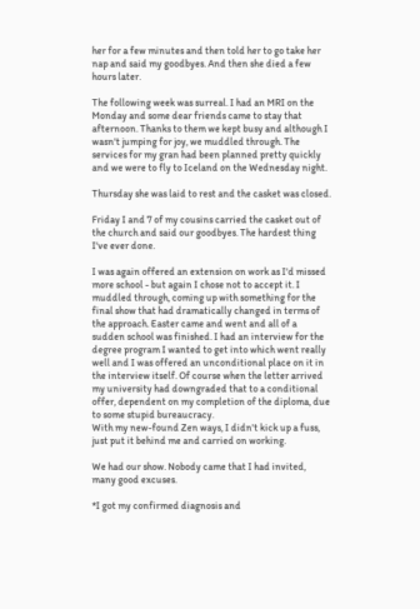her for a few minutes and then told her to go take her nap and said my goodbyes. And then she died a few hours later.

The following week was surreal. I had an MRI on the Monday and some dear friends came to stay that afternoon. Thanks to them we kept busy and although I wasn't jumping for joy, we muddled through. The services for my gran had been planned pretty quickly and we were to fly to Iceland on the Wednesday night.

Thursday she was laid to rest and the casket was closed.

Friday I and 7 of my cousins carried the casket out of the church and said our goodbyes. The hardest thing I've ever done.

I was again offered an extension on work as I'd missed more school - but again I chose not to accept it. I muddled through, coming up with something for the final show that had dramatically changed in terms of the approach. Easter came and went and all of a sudden school was finished. I had an interview for the degree program I wanted to get into which went really well and I was offered an unconditional place on it in the interview itself. Of course when the letter arrived my university had downgraded that to a conditional offer, dependent on my completion of the diploma, due to some stupid bureaucracy.
With my new-found Zen ways, I didn't kick up a fuss, just put it behind me and carried on working.

We had our show. Nobody came that I had invited, many good excuses.

*I got my confirmed diagnosis and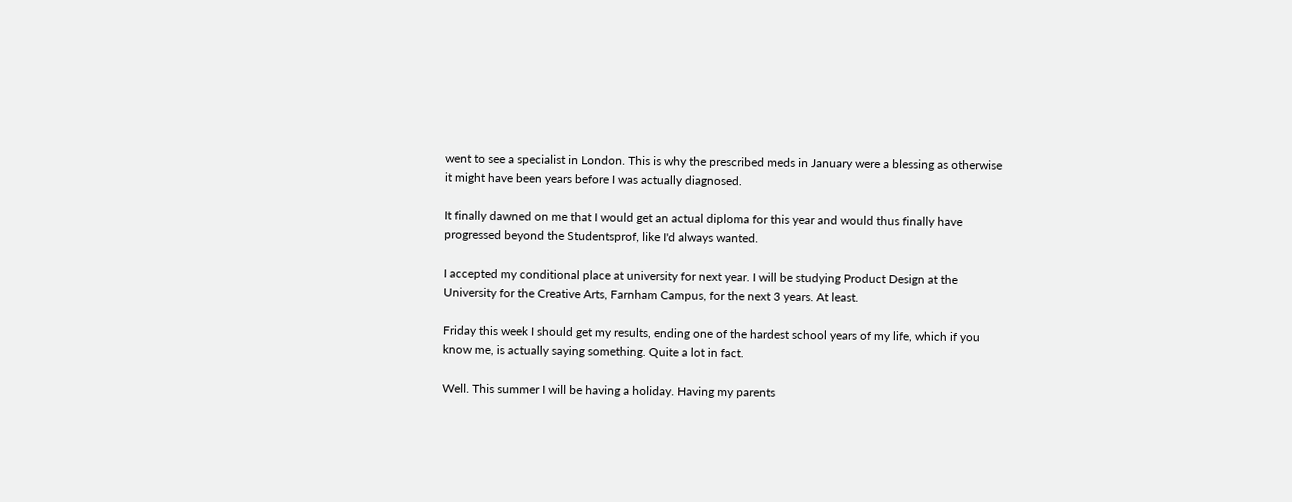went to see a specialist in London. This is why the prescribed meds in January were a blessing as otherwise it might have been years before I was actually diagnosed.

It finally dawned on me that I would get an actual diploma for this year and would thus finally have progressed beyond the Studentsprof, like I'd always wanted.

I accepted my conditional place at university for next year. I will be studying Product Design at the University for the Creative Arts, Farnham Campus, for the next 3 years. At least.

Friday this week I should get my results, ending one of the hardest school years of my life, which if you know me, is actually saying something. Quite a lot in fact.

Well. This summer I will be having a holiday. Having my parents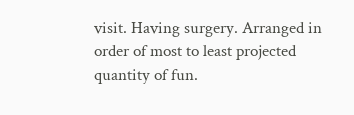visit. Having surgery. Arranged in order of most to least projected quantity of fun.